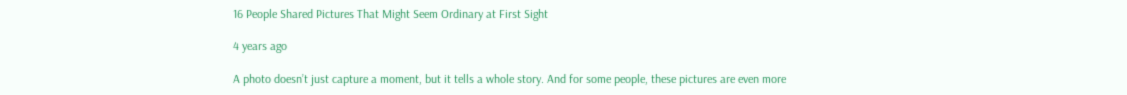16 People Shared Pictures That Might Seem Ordinary at First Sight

4 years ago

A photo doesn’t just capture a moment, but it tells a whole story. And for some people, these pictures are even more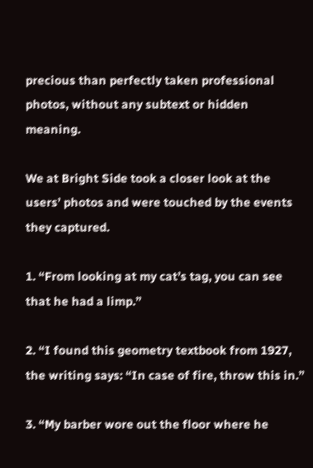precious than perfectly taken professional photos, without any subtext or hidden meaning.

We at Bright Side took a closer look at the users’ photos and were touched by the events they captured.

1. “From looking at my cat’s tag, you can see that he had a limp.”

2. “I found this geometry textbook from 1927, the writing says: “In case of fire, throw this in.”

3. “My barber wore out the floor where he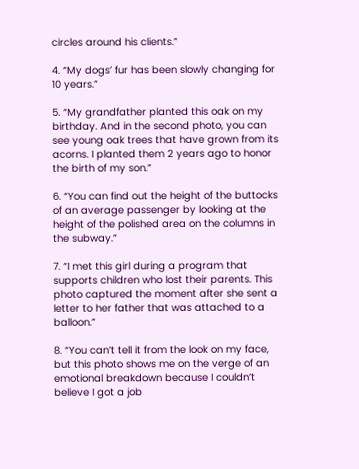circles around his clients.”

4. “My dogs’ fur has been slowly changing for 10 years.”

5. “My grandfather planted this oak on my birthday. And in the second photo, you can see young oak trees that have grown from its acorns. I planted them 2 years ago to honor the birth of my son.”

6. “You can find out the height of the buttocks of an average passenger by looking at the height of the polished area on the columns in the subway.”

7. “I met this girl during a program that supports children who lost their parents. This photo captured the moment after she sent a letter to her father that was attached to a balloon.”

8. “You can’t tell it from the look on my face, but this photo shows me on the verge of an emotional breakdown because I couldn’t believe I got a job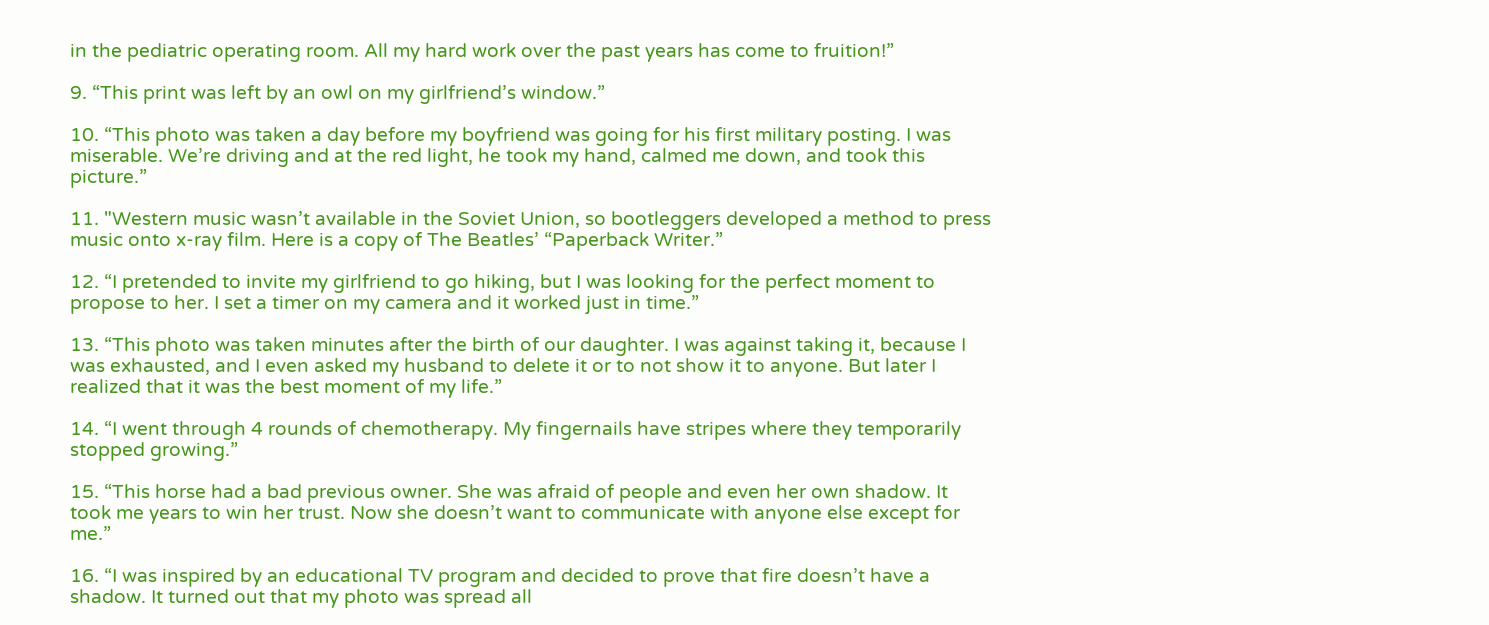in the pediatric operating room. All my hard work over the past years has come to fruition!”

9. “This print was left by an owl on my girlfriend’s window.”

10. “This photo was taken a day before my boyfriend was going for his first military posting. I was miserable. We’re driving and at the red light, he took my hand, calmed me down, and took this picture.”

11. "Western music wasn’t available in the Soviet Union, so bootleggers developed a method to press music onto x-ray film. Here is a copy of The Beatles’ “Paperback Writer.”

12. “I pretended to invite my girlfriend to go hiking, but I was looking for the perfect moment to propose to her. I set a timer on my camera and it worked just in time.”

13. “This photo was taken minutes after the birth of our daughter. I was against taking it, because I was exhausted, and I even asked my husband to delete it or to not show it to anyone. But later I realized that it was the best moment of my life.”

14. “I went through 4 rounds of chemotherapy. My fingernails have stripes where they temporarily stopped growing.”

15. “This horse had a bad previous owner. She was afraid of people and even her own shadow. It took me years to win her trust. Now she doesn’t want to communicate with anyone else except for me.”

16. “I was inspired by an educational TV program and decided to prove that fire doesn’t have a shadow. It turned out that my photo was spread all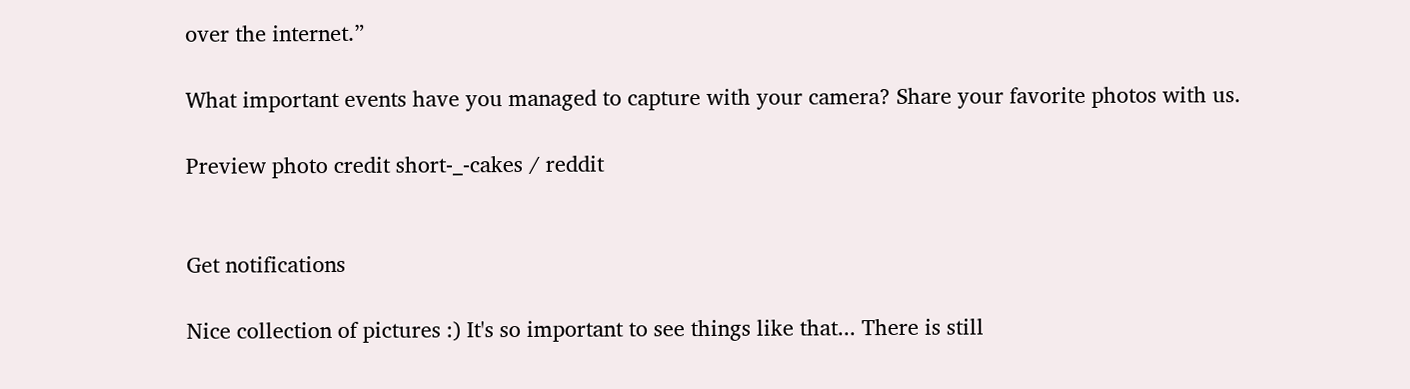over the internet.”

What important events have you managed to capture with your camera? Share your favorite photos with us.

Preview photo credit short-_-cakes / reddit


Get notifications

Nice collection of pictures :) It's so important to see things like that... There is still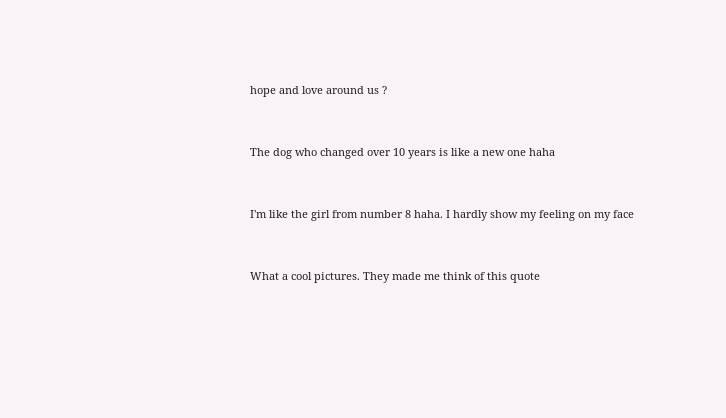hope and love around us ?


The dog who changed over 10 years is like a new one haha


I'm like the girl from number 8 haha. I hardly show my feeling on my face


What a cool pictures. They made me think of this quote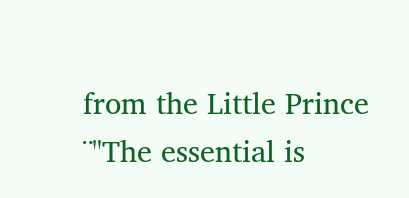from the Little Prince ¨"The essential is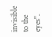invisible to the eyes".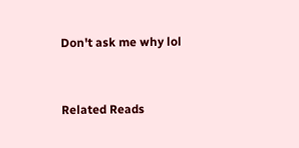Don't ask me why lol


Related Reads